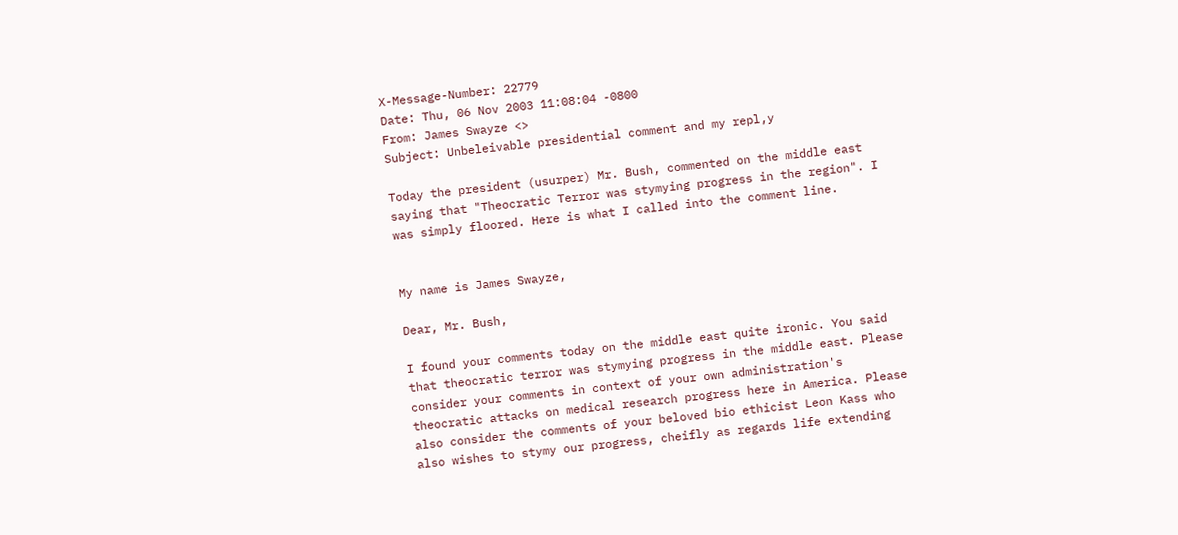X-Message-Number: 22779
Date: Thu, 06 Nov 2003 11:08:04 -0800
From: James Swayze <>
Subject: Unbeleivable presidential comment and my repl,y

Today the president (usurper) Mr. Bush, commented on the middle east
saying that "Theocratic Terror was stymying progress in the region". I
was simply floored. Here is what I called into the comment line.


My name is James Swayze,

Dear, Mr. Bush,

I found your comments today on the middle east quite ironic. You said
that theocratic terror was stymying progress in the middle east. Please
consider your comments in context of your own administration's
theocratic attacks on medical research progress here in America. Please
also consider the comments of your beloved bio ethicist Leon Kass who
also wishes to stymy our progress, cheifly as regards life extending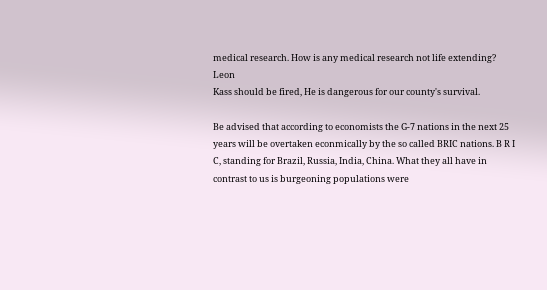medical research. How is any medical research not life extending? Leon
Kass should be fired, He is dangerous for our county's survival.

Be advised that according to economists the G-7 nations in the next 25
years will be overtaken econmically by the so called BRIC nations. B R I
C, standing for Brazil, Russia, India, China. What they all have in
contrast to us is burgeoning populations were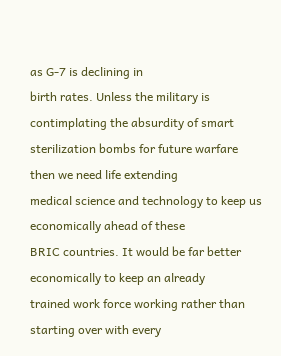as G-7 is declining in
birth rates. Unless the military is contimplating the absurdity of smart
sterilization bombs for future warfare then we need life extending
medical science and technology to keep us economically ahead of these
BRIC countries. It would be far better economically to keep an already
trained work force working rather than starting over with every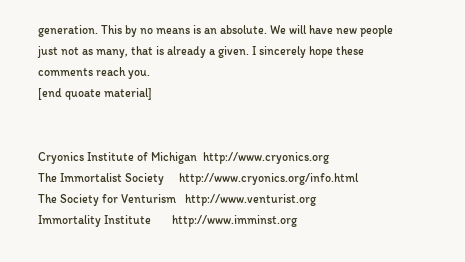generation. This by no means is an absolute. We will have new people
just not as many, that is already a given. I sincerely hope these
comments reach you.
[end quoate material]


Cryonics Institute of Michigan  http://www.cryonics.org
The Immortalist Society     http://www.cryonics.org/info.html
The Society for Venturism   http://www.venturist.org
Immortality Institute       http://www.imminst.org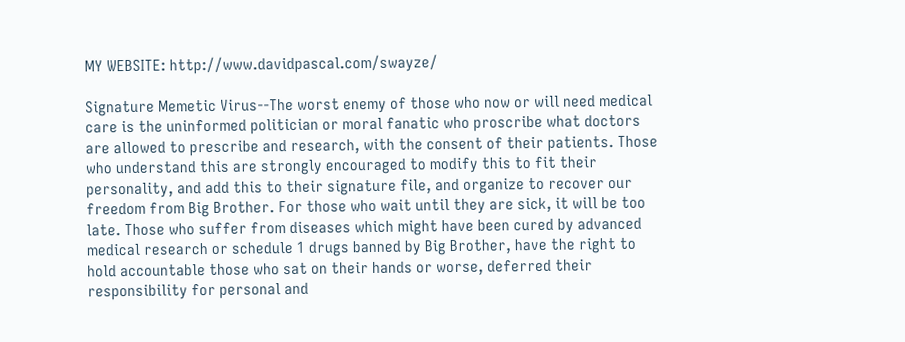MY WEBSITE: http://www.davidpascal.com/swayze/

Signature Memetic Virus--The worst enemy of those who now or will need medical
care is the uninformed politician or moral fanatic who proscribe what doctors
are allowed to prescribe and research, with the consent of their patients. Those
who understand this are strongly encouraged to modify this to fit their
personality, and add this to their signature file, and organize to recover our
freedom from Big Brother. For those who wait until they are sick, it will be too
late. Those who suffer from diseases which might have been cured by advanced
medical research or schedule 1 drugs banned by Big Brother, have the right to
hold accountable those who sat on their hands or worse, deferred their
responsibility for personal and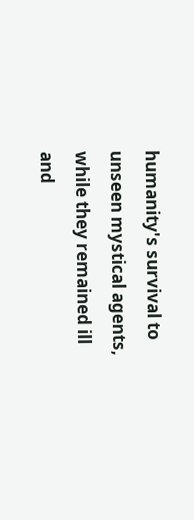humanity's survival to unseen mystical agents,
while they remained ill and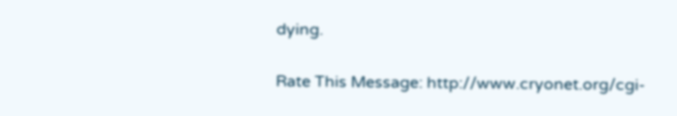dying.

Rate This Message: http://www.cryonet.org/cgi-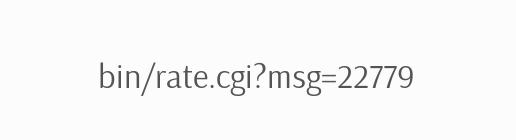bin/rate.cgi?msg=22779